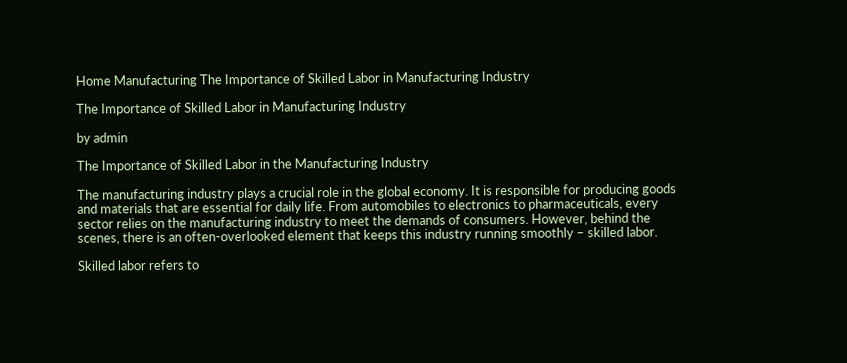Home Manufacturing The Importance of Skilled Labor in Manufacturing Industry

The Importance of Skilled Labor in Manufacturing Industry

by admin

The Importance of Skilled Labor in the Manufacturing Industry

The manufacturing industry plays a crucial role in the global economy. It is responsible for producing goods and materials that are essential for daily life. From automobiles to electronics to pharmaceuticals, every sector relies on the manufacturing industry to meet the demands of consumers. However, behind the scenes, there is an often-overlooked element that keeps this industry running smoothly – skilled labor.

Skilled labor refers to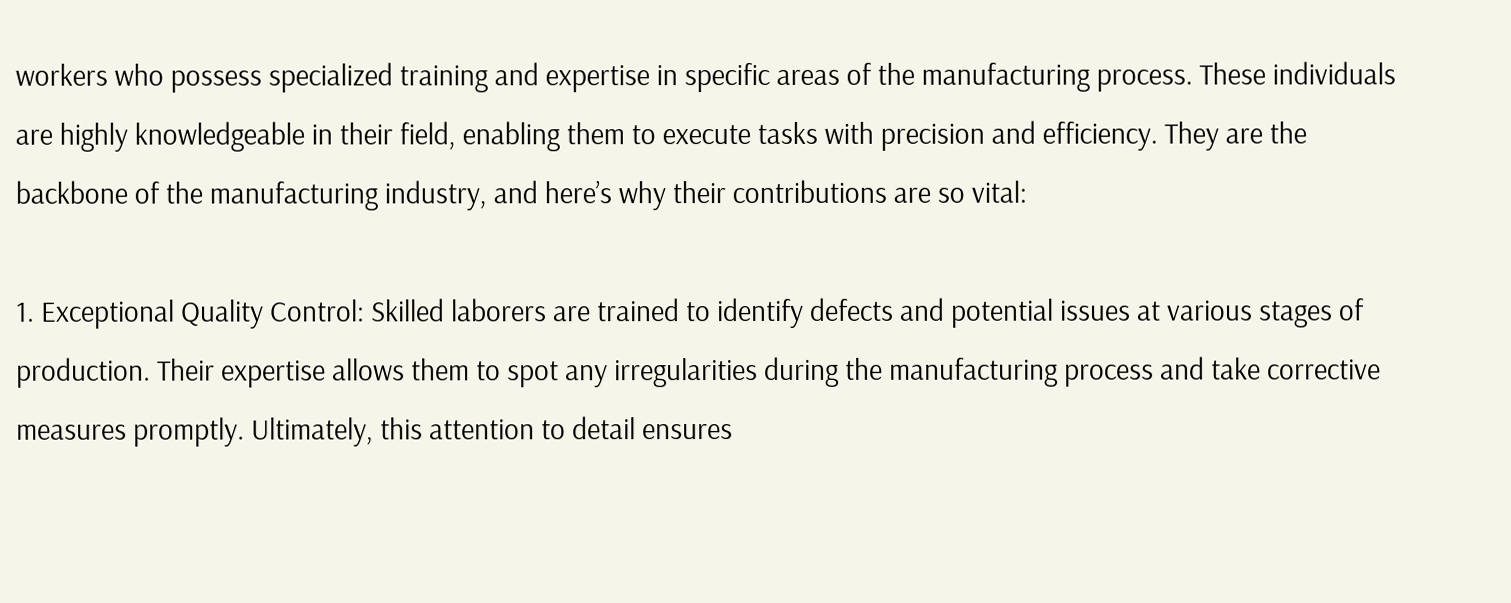workers who possess specialized training and expertise in specific areas of the manufacturing process. These individuals are highly knowledgeable in their field, enabling them to execute tasks with precision and efficiency. They are the backbone of the manufacturing industry, and here’s why their contributions are so vital:

1. Exceptional Quality Control: Skilled laborers are trained to identify defects and potential issues at various stages of production. Their expertise allows them to spot any irregularities during the manufacturing process and take corrective measures promptly. Ultimately, this attention to detail ensures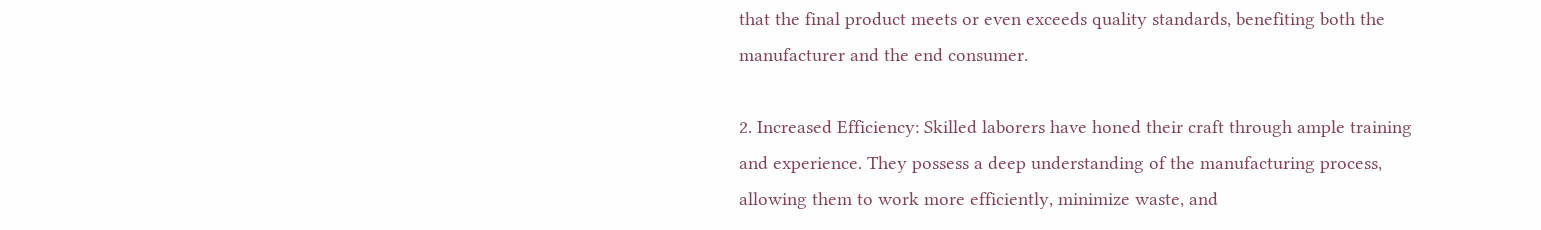that the final product meets or even exceeds quality standards, benefiting both the manufacturer and the end consumer.

2. Increased Efficiency: Skilled laborers have honed their craft through ample training and experience. They possess a deep understanding of the manufacturing process, allowing them to work more efficiently, minimize waste, and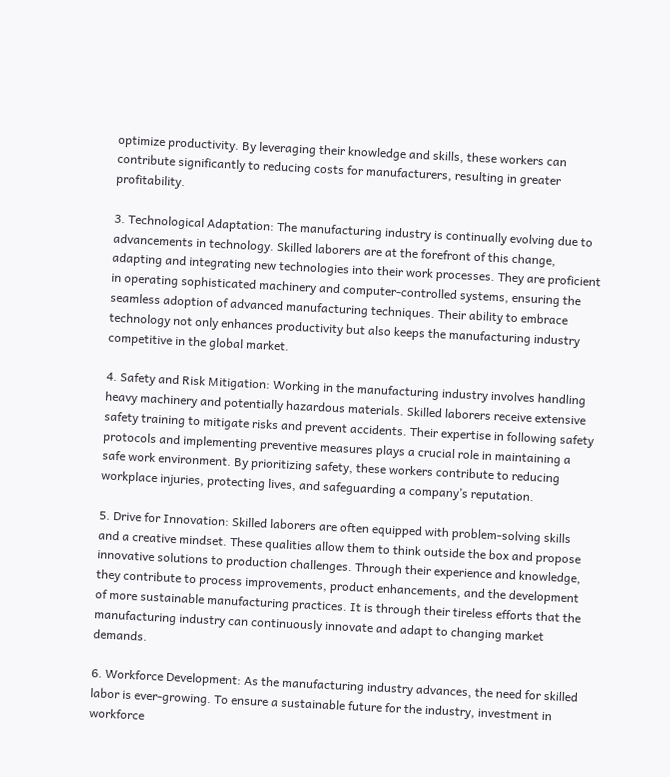optimize productivity. By leveraging their knowledge and skills, these workers can contribute significantly to reducing costs for manufacturers, resulting in greater profitability.

3. Technological Adaptation: The manufacturing industry is continually evolving due to advancements in technology. Skilled laborers are at the forefront of this change, adapting and integrating new technologies into their work processes. They are proficient in operating sophisticated machinery and computer-controlled systems, ensuring the seamless adoption of advanced manufacturing techniques. Their ability to embrace technology not only enhances productivity but also keeps the manufacturing industry competitive in the global market.

4. Safety and Risk Mitigation: Working in the manufacturing industry involves handling heavy machinery and potentially hazardous materials. Skilled laborers receive extensive safety training to mitigate risks and prevent accidents. Their expertise in following safety protocols and implementing preventive measures plays a crucial role in maintaining a safe work environment. By prioritizing safety, these workers contribute to reducing workplace injuries, protecting lives, and safeguarding a company’s reputation.

5. Drive for Innovation: Skilled laborers are often equipped with problem-solving skills and a creative mindset. These qualities allow them to think outside the box and propose innovative solutions to production challenges. Through their experience and knowledge, they contribute to process improvements, product enhancements, and the development of more sustainable manufacturing practices. It is through their tireless efforts that the manufacturing industry can continuously innovate and adapt to changing market demands.

6. Workforce Development: As the manufacturing industry advances, the need for skilled labor is ever-growing. To ensure a sustainable future for the industry, investment in workforce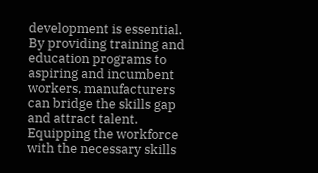development is essential. By providing training and education programs to aspiring and incumbent workers, manufacturers can bridge the skills gap and attract talent. Equipping the workforce with the necessary skills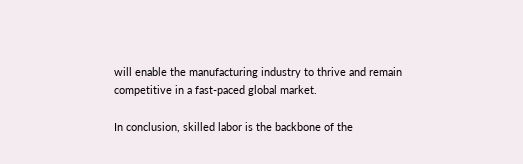will enable the manufacturing industry to thrive and remain competitive in a fast-paced global market.

In conclusion, skilled labor is the backbone of the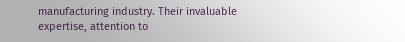manufacturing industry. Their invaluable expertise, attention to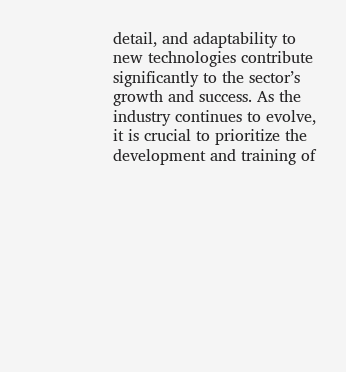detail, and adaptability to new technologies contribute significantly to the sector’s growth and success. As the industry continues to evolve, it is crucial to prioritize the development and training of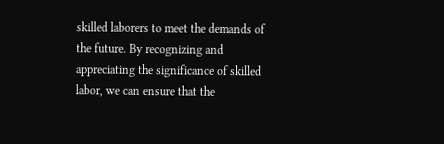skilled laborers to meet the demands of the future. By recognizing and appreciating the significance of skilled labor, we can ensure that the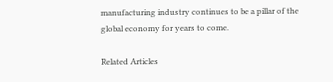manufacturing industry continues to be a pillar of the global economy for years to come.

Related Articles